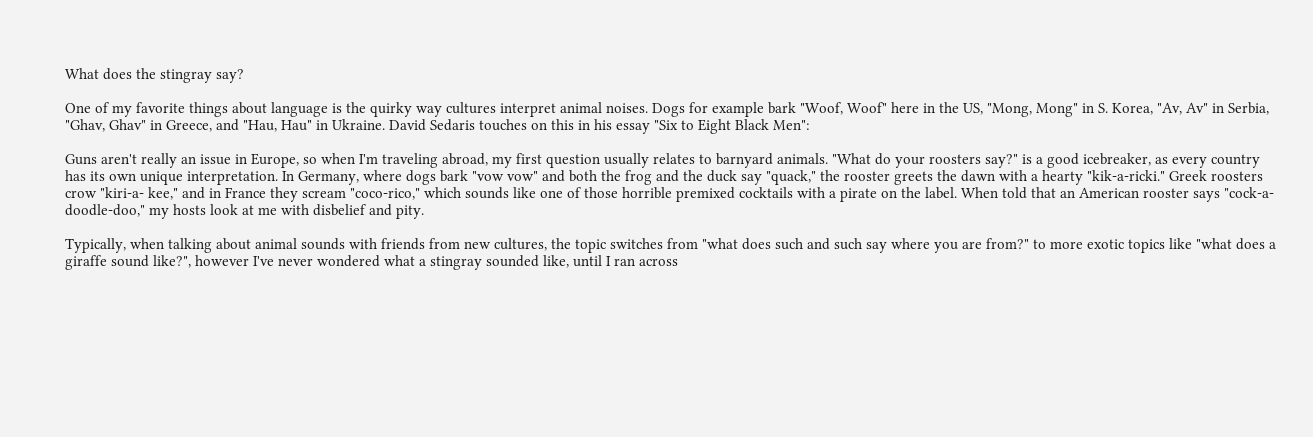What does the stingray say?

One of my favorite things about language is the quirky way cultures interpret animal noises. Dogs for example bark "Woof, Woof" here in the US, "Mong, Mong" in S. Korea, "Av, Av" in Serbia, "Ghav, Ghav" in Greece, and "Hau, Hau" in Ukraine. David Sedaris touches on this in his essay "Six to Eight Black Men":

Guns aren't really an issue in Europe, so when I'm traveling abroad, my first question usually relates to barnyard animals. "What do your roosters say?" is a good icebreaker, as every country has its own unique interpretation. In Germany, where dogs bark "vow vow" and both the frog and the duck say "quack," the rooster greets the dawn with a hearty "kik-a-ricki." Greek roosters crow "kiri-a- kee," and in France they scream "coco-rico," which sounds like one of those horrible premixed cocktails with a pirate on the label. When told that an American rooster says "cock-a-doodle-doo," my hosts look at me with disbelief and pity.

Typically, when talking about animal sounds with friends from new cultures, the topic switches from "what does such and such say where you are from?" to more exotic topics like "what does a giraffe sound like?", however I've never wondered what a stingray sounded like, until I ran across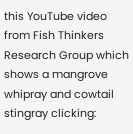this YouTube video from Fish Thinkers Research Group which shows a mangrove whipray and cowtail stingray clicking: